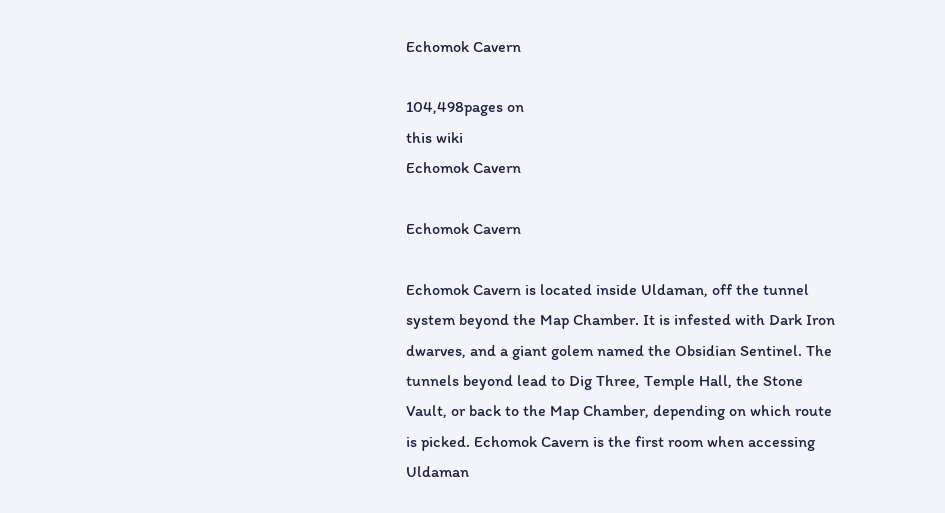Echomok Cavern

104,498pages on
this wiki
Echomok Cavern

Echomok Cavern

Echomok Cavern is located inside Uldaman, off the tunnel system beyond the Map Chamber. It is infested with Dark Iron dwarves, and a giant golem named the Obsidian Sentinel. The tunnels beyond lead to Dig Three, Temple Hall, the Stone Vault, or back to the Map Chamber, depending on which route is picked. Echomok Cavern is the first room when accessing Uldaman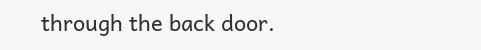through the back door.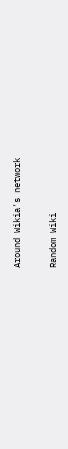Around Wikia's network

Random Wiki